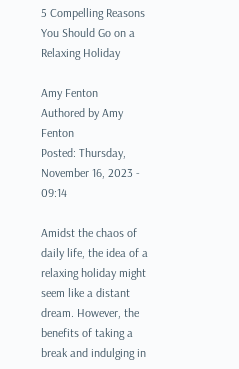5 Compelling Reasons You Should Go on a Relaxing Holiday

Amy Fenton
Authored by Amy Fenton
Posted: Thursday, November 16, 2023 - 09:14

Amidst the chaos of daily life, the idea of a relaxing holiday might seem like a distant dream. However, the benefits of taking a break and indulging in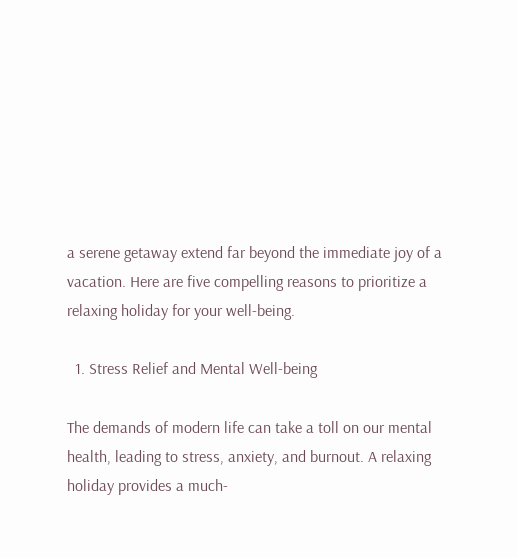a serene getaway extend far beyond the immediate joy of a vacation. Here are five compelling reasons to prioritize a relaxing holiday for your well-being.

  1. Stress Relief and Mental Well-being

The demands of modern life can take a toll on our mental health, leading to stress, anxiety, and burnout. A relaxing holiday provides a much-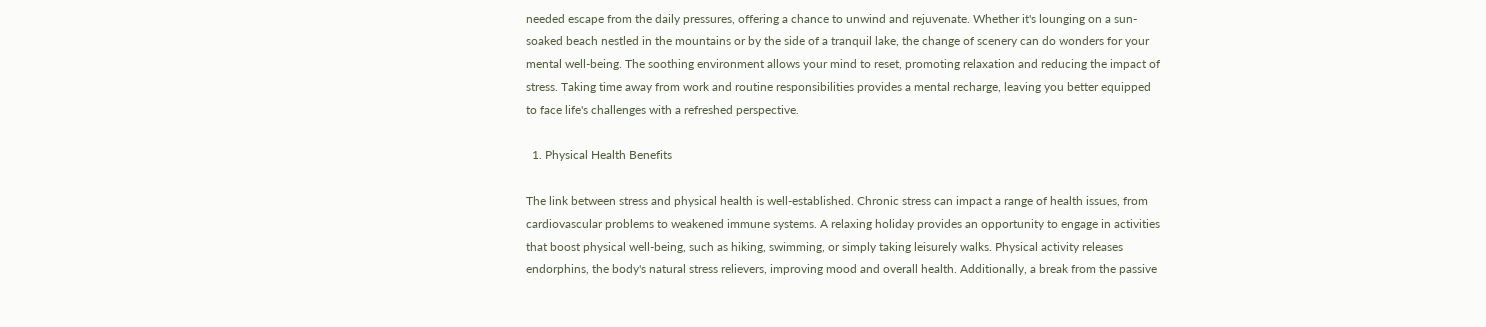needed escape from the daily pressures, offering a chance to unwind and rejuvenate. Whether it's lounging on a sun-soaked beach nestled in the mountains or by the side of a tranquil lake, the change of scenery can do wonders for your mental well-being. The soothing environment allows your mind to reset, promoting relaxation and reducing the impact of stress. Taking time away from work and routine responsibilities provides a mental recharge, leaving you better equipped to face life's challenges with a refreshed perspective.

  1. Physical Health Benefits

The link between stress and physical health is well-established. Chronic stress can impact a range of health issues, from cardiovascular problems to weakened immune systems. A relaxing holiday provides an opportunity to engage in activities that boost physical well-being, such as hiking, swimming, or simply taking leisurely walks. Physical activity releases endorphins, the body's natural stress relievers, improving mood and overall health. Additionally, a break from the passive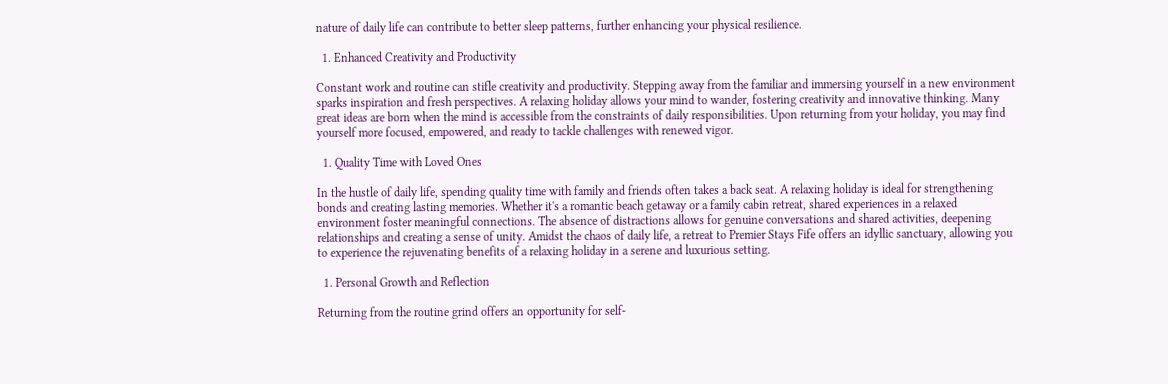nature of daily life can contribute to better sleep patterns, further enhancing your physical resilience.

  1. Enhanced Creativity and Productivity

Constant work and routine can stifle creativity and productivity. Stepping away from the familiar and immersing yourself in a new environment sparks inspiration and fresh perspectives. A relaxing holiday allows your mind to wander, fostering creativity and innovative thinking. Many great ideas are born when the mind is accessible from the constraints of daily responsibilities. Upon returning from your holiday, you may find yourself more focused, empowered, and ready to tackle challenges with renewed vigor.

  1. Quality Time with Loved Ones

In the hustle of daily life, spending quality time with family and friends often takes a back seat. A relaxing holiday is ideal for strengthening bonds and creating lasting memories. Whether it's a romantic beach getaway or a family cabin retreat, shared experiences in a relaxed environment foster meaningful connections. The absence of distractions allows for genuine conversations and shared activities, deepening relationships and creating a sense of unity. Amidst the chaos of daily life, a retreat to Premier Stays Fife offers an idyllic sanctuary, allowing you to experience the rejuvenating benefits of a relaxing holiday in a serene and luxurious setting.

  1. Personal Growth and Reflection

Returning from the routine grind offers an opportunity for self-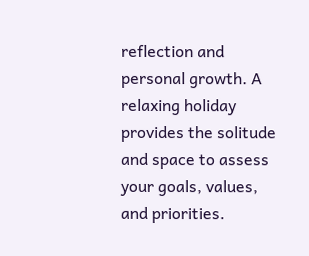reflection and personal growth. A relaxing holiday provides the solitude and space to assess your goals, values, and priorities.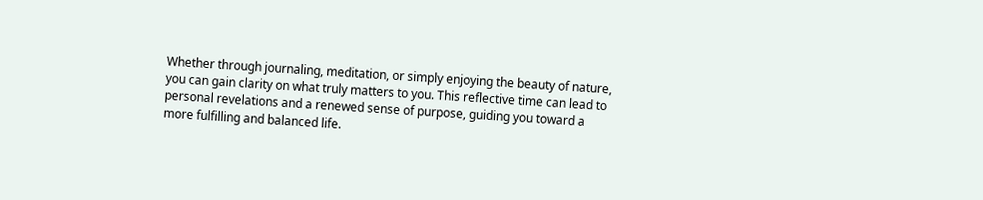Whether through journaling, meditation, or simply enjoying the beauty of nature, you can gain clarity on what truly matters to you. This reflective time can lead to personal revelations and a renewed sense of purpose, guiding you toward a more fulfilling and balanced life.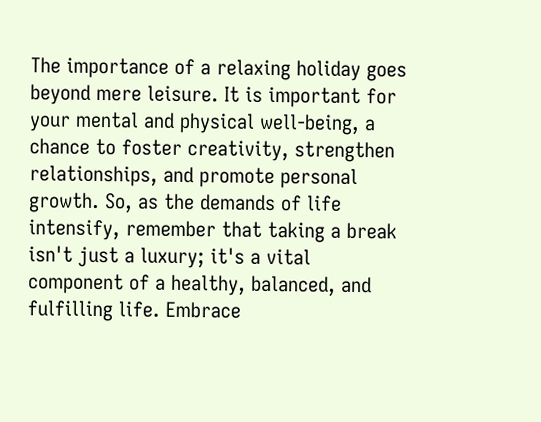The importance of a relaxing holiday goes beyond mere leisure. It is important for your mental and physical well-being, a chance to foster creativity, strengthen relationships, and promote personal growth. So, as the demands of life intensify, remember that taking a break isn't just a luxury; it's a vital component of a healthy, balanced, and fulfilling life. Embrace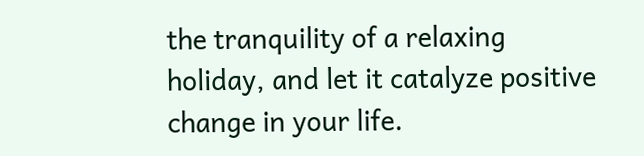the tranquility of a relaxing holiday, and let it catalyze positive change in your life.